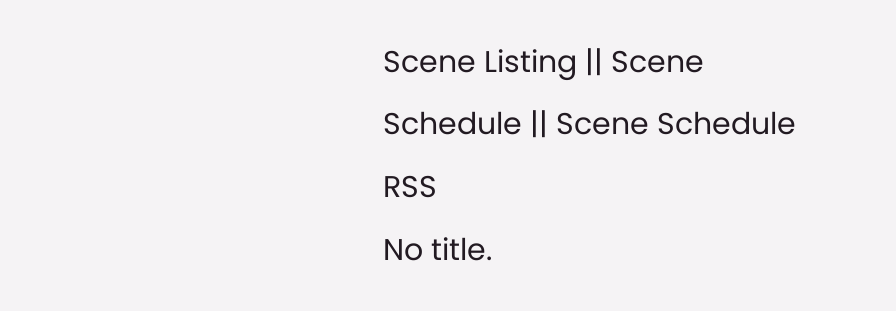Scene Listing || Scene Schedule || Scene Schedule RSS
No title.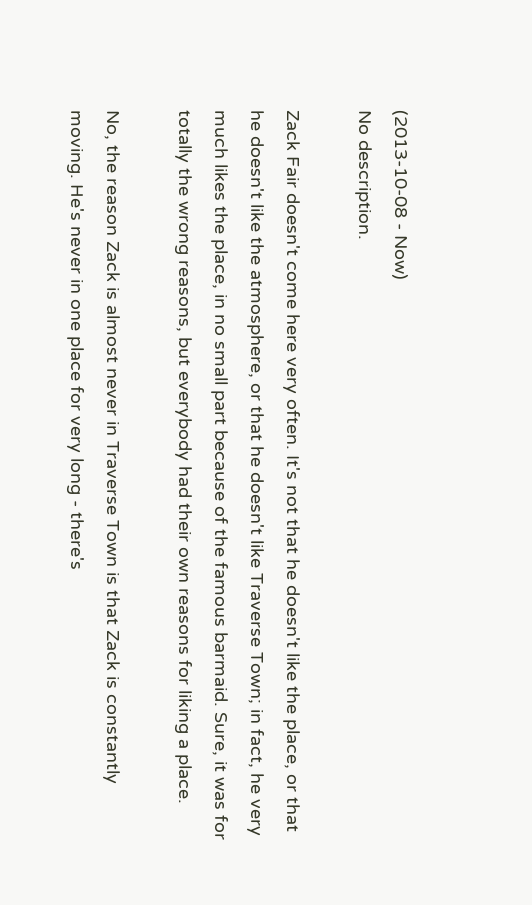(2013-10-08 - Now)
No description.

Zack Fair doesn't come here very often. It's not that he doesn't like the place, or that he doesn't like the atmosphere, or that he doesn't like Traverse Town; in fact, he very much likes the place, in no small part because of the famous barmaid. Sure, it was for totally the wrong reasons, but everybody had their own reasons for liking a place.

No, the reason Zack is almost never in Traverse Town is that Zack is constantly moving. He's never in one place for very long - there's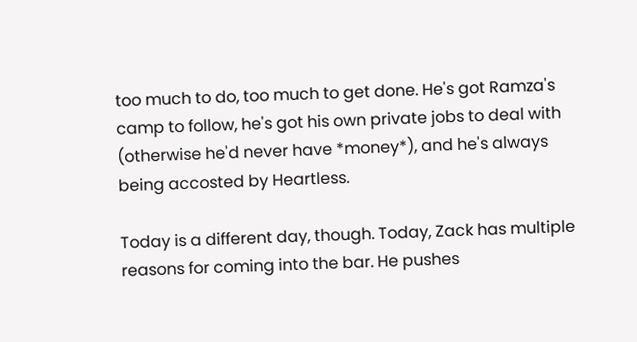too much to do, too much to get done. He's got Ramza's camp to follow, he's got his own private jobs to deal with (otherwise he'd never have *money*), and he's always being accosted by Heartless.

Today is a different day, though. Today, Zack has multiple reasons for coming into the bar. He pushes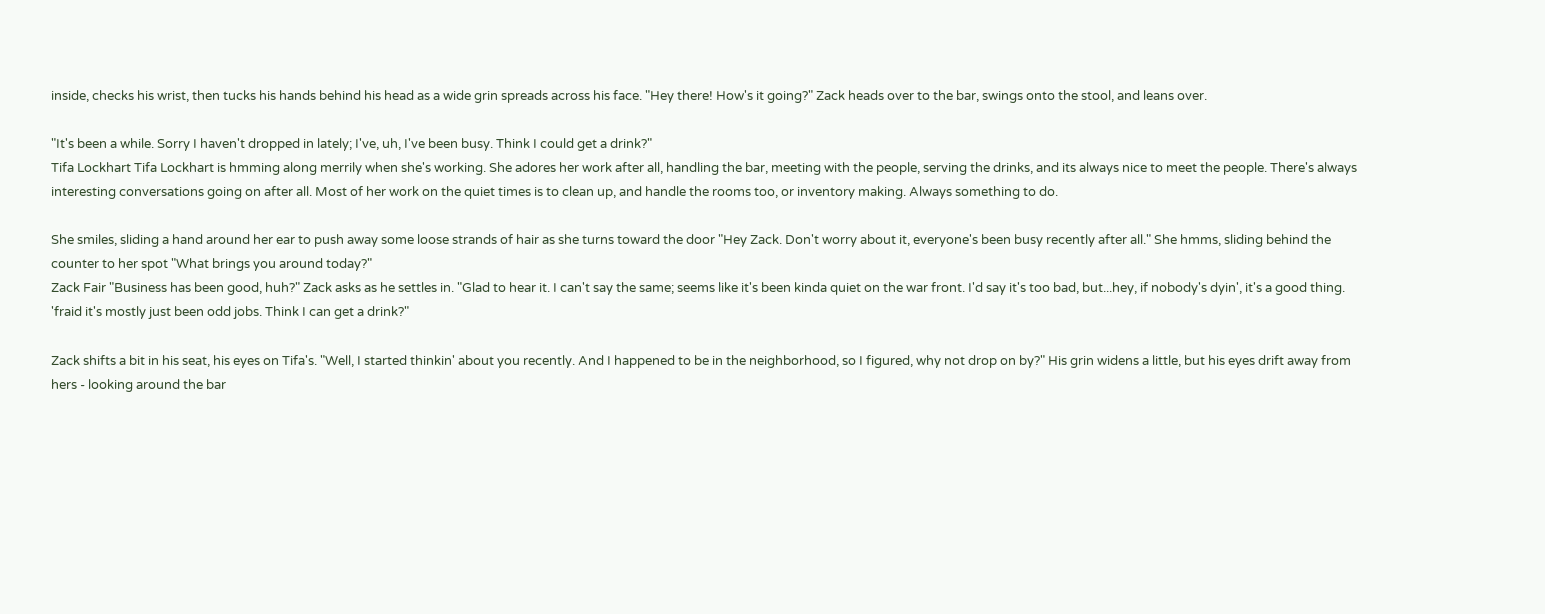inside, checks his wrist, then tucks his hands behind his head as a wide grin spreads across his face. "Hey there! How's it going?" Zack heads over to the bar, swings onto the stool, and leans over.

"It's been a while. Sorry I haven't dropped in lately; I've, uh, I've been busy. Think I could get a drink?"
Tifa Lockhart Tifa Lockhart is hmming along merrily when she's working. She adores her work after all, handling the bar, meeting with the people, serving the drinks, and its always nice to meet the people. There's always interesting conversations going on after all. Most of her work on the quiet times is to clean up, and handle the rooms too, or inventory making. Always something to do.

She smiles, sliding a hand around her ear to push away some loose strands of hair as she turns toward the door "Hey Zack. Don't worry about it, everyone's been busy recently after all." She hmms, sliding behind the counter to her spot "What brings you around today?"
Zack Fair "Business has been good, huh?" Zack asks as he settles in. "Glad to hear it. I can't say the same; seems like it's been kinda quiet on the war front. I'd say it's too bad, but...hey, if nobody's dyin', it's a good thing. 'fraid it's mostly just been odd jobs. Think I can get a drink?"

Zack shifts a bit in his seat, his eyes on Tifa's. "Well, I started thinkin' about you recently. And I happened to be in the neighborhood, so I figured, why not drop on by?" His grin widens a little, but his eyes drift away from hers - looking around the bar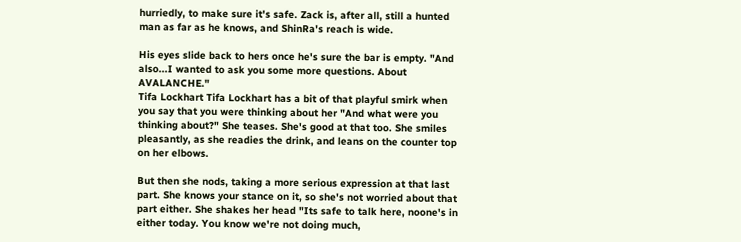hurriedly, to make sure it's safe. Zack is, after all, still a hunted man as far as he knows, and ShinRa's reach is wide.

His eyes slide back to hers once he's sure the bar is empty. "And also...I wanted to ask you some more questions. About AVALANCHE."
Tifa Lockhart Tifa Lockhart has a bit of that playful smirk when you say that you were thinking about her "And what were you thinking about?" She teases. She's good at that too. She smiles pleasantly, as she readies the drink, and leans on the counter top on her elbows.

But then she nods, taking a more serious expression at that last part. She knows your stance on it, so she's not worried about that part either. She shakes her head "Its safe to talk here, noone's in either today. You know we're not doing much,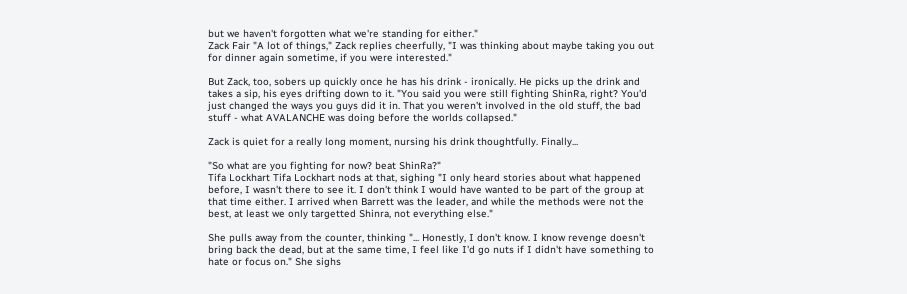but we haven't forgotten what we're standing for either."
Zack Fair "A lot of things," Zack replies cheerfully, "I was thinking about maybe taking you out for dinner again sometime, if you were interested."

But Zack, too, sobers up quickly once he has his drink - ironically. He picks up the drink and takes a sip, his eyes drifting down to it. "You said you were still fighting ShinRa, right? You'd just changed the ways you guys did it in. That you weren't involved in the old stuff, the bad stuff - what AVALANCHE was doing before the worlds collapsed."

Zack is quiet for a really long moment, nursing his drink thoughtfully. Finally...

"So what are you fighting for now? beat ShinRa?"
Tifa Lockhart Tifa Lockhart nods at that, sighing "I only heard stories about what happened before, I wasn't there to see it. I don't think I would have wanted to be part of the group at that time either. I arrived when Barrett was the leader, and while the methods were not the best, at least we only targetted Shinra, not everything else."

She pulls away from the counter, thinking "... Honestly, I don't know. I know revenge doesn't bring back the dead, but at the same time, I feel like I'd go nuts if I didn't have something to hate or focus on." She sighs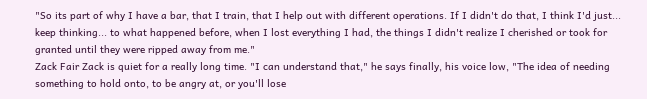"So its part of why I have a bar, that I train, that I help out with different operations. If I didn't do that, I think I'd just... keep thinking... to what happened before, when I lost everything I had, the things I didn't realize I cherished or took for granted until they were ripped away from me."
Zack Fair Zack is quiet for a really long time. "I can understand that," he says finally, his voice low, "The idea of needing something to hold onto, to be angry at, or you'll lose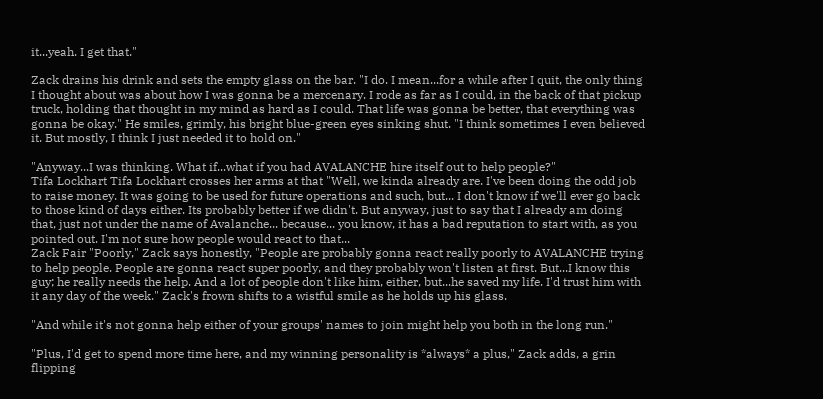it...yeah. I get that."

Zack drains his drink and sets the empty glass on the bar. "I do. I mean...for a while after I quit, the only thing I thought about was about how I was gonna be a mercenary. I rode as far as I could, in the back of that pickup truck, holding that thought in my mind as hard as I could. That life was gonna be better, that everything was gonna be okay." He smiles, grimly, his bright blue-green eyes sinking shut. "I think sometimes I even believed it. But mostly, I think I just needed it to hold on."

"Anyway...I was thinking. What if...what if you had AVALANCHE hire itself out to help people?"
Tifa Lockhart Tifa Lockhart crosses her arms at that "Well, we kinda already are. I've been doing the odd job to raise money. It was going to be used for future operations and such, but... I don't know if we'll ever go back to those kind of days either. Its probably better if we didn't. But anyway, just to say that I already am doing that, just not under the name of Avalanche... because... you know, it has a bad reputation to start with, as you pointed out. I'm not sure how people would react to that...
Zack Fair "Poorly," Zack says honestly, "People are probably gonna react really poorly to AVALANCHE trying to help people. People are gonna react super poorly, and they probably won't listen at first. But...I know this guy; he really needs the help. And a lot of people don't like him, either, but...he saved my life. I'd trust him with it any day of the week." Zack's frown shifts to a wistful smile as he holds up his glass.

"And while it's not gonna help either of your groups' names to join might help you both in the long run."

"Plus, I'd get to spend more time here, and my winning personality is *always* a plus," Zack adds, a grin flipping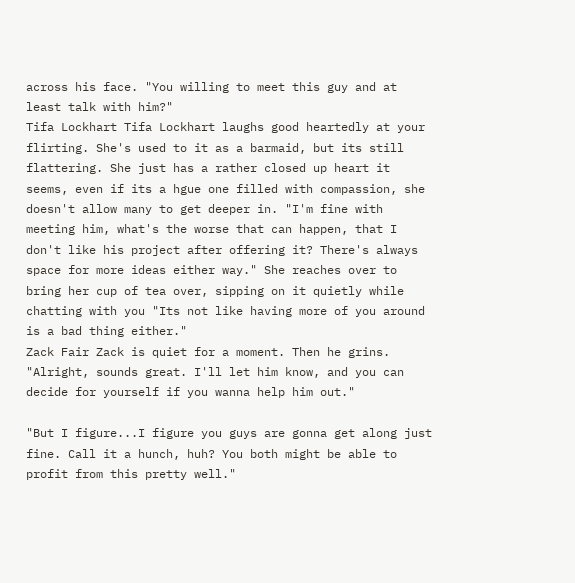across his face. "You willing to meet this guy and at least talk with him?"
Tifa Lockhart Tifa Lockhart laughs good heartedly at your flirting. She's used to it as a barmaid, but its still flattering. She just has a rather closed up heart it seems, even if its a hgue one filled with compassion, she doesn't allow many to get deeper in. "I'm fine with meeting him, what's the worse that can happen, that I don't like his project after offering it? There's always space for more ideas either way." She reaches over to bring her cup of tea over, sipping on it quietly while chatting with you "Its not like having more of you around is a bad thing either."
Zack Fair Zack is quiet for a moment. Then he grins. "Alright, sounds great. I'll let him know, and you can decide for yourself if you wanna help him out."

"But I figure...I figure you guys are gonna get along just fine. Call it a hunch, huh? You both might be able to profit from this pretty well."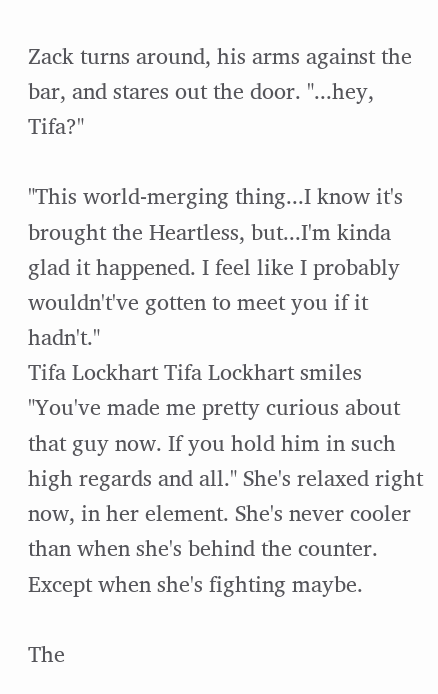Zack turns around, his arms against the bar, and stares out the door. "...hey, Tifa?"

"This world-merging thing...I know it's brought the Heartless, but...I'm kinda glad it happened. I feel like I probably wouldn't've gotten to meet you if it hadn't."
Tifa Lockhart Tifa Lockhart smiles "You've made me pretty curious about that guy now. If you hold him in such high regards and all." She's relaxed right now, in her element. She's never cooler than when she's behind the counter. Except when she's fighting maybe.

The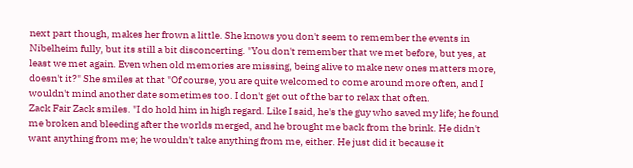next part though, makes her frown a little. She knows you don't seem to remember the events in Nibelheim fully, but its still a bit disconcerting. "You don't remember that we met before, but yes, at least we met again. Even when old memories are missing, being alive to make new ones matters more, doesn't it?" She smiles at that "Of course, you are quite welcomed to come around more often, and I wouldn't mind another date sometimes too. I don't get out of the bar to relax that often.
Zack Fair Zack smiles. "I do hold him in high regard. Like I said, he's the guy who saved my life; he found me broken and bleeding after the worlds merged, and he brought me back from the brink. He didn't want anything from me; he wouldn't take anything from me, either. He just did it because it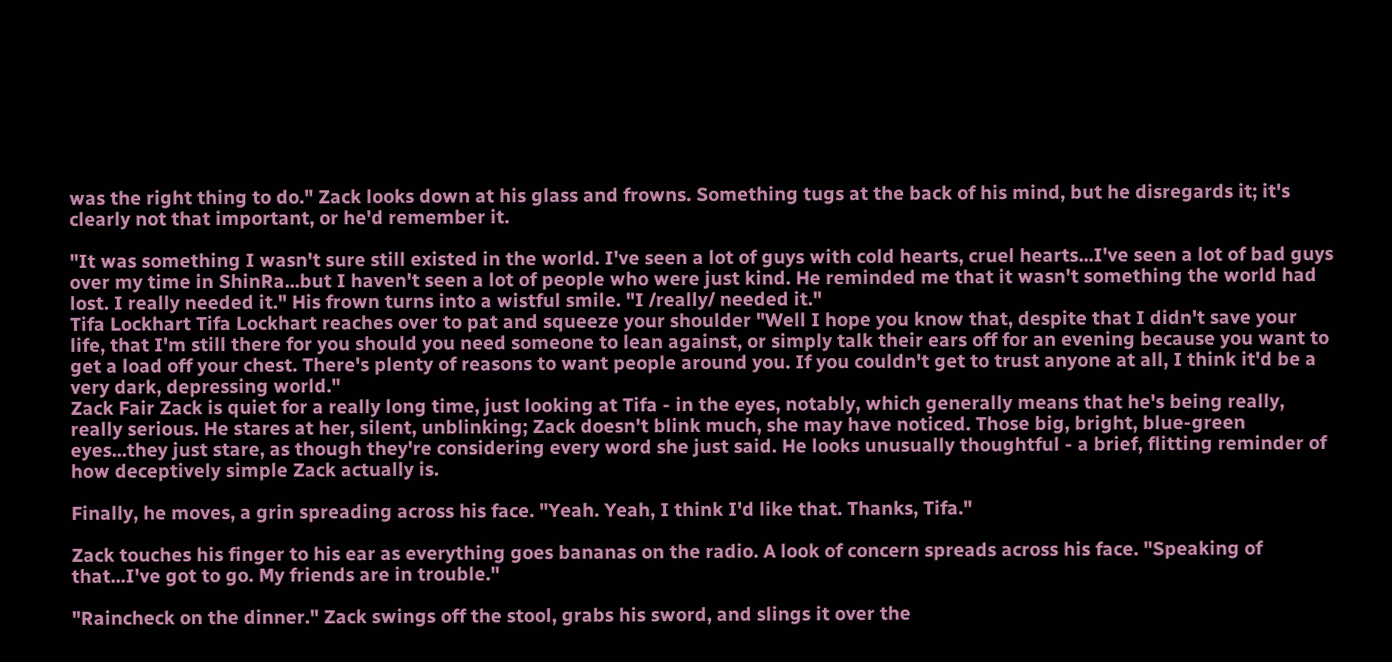was the right thing to do." Zack looks down at his glass and frowns. Something tugs at the back of his mind, but he disregards it; it's clearly not that important, or he'd remember it.

"It was something I wasn't sure still existed in the world. I've seen a lot of guys with cold hearts, cruel hearts...I've seen a lot of bad guys over my time in ShinRa...but I haven't seen a lot of people who were just kind. He reminded me that it wasn't something the world had lost. I really needed it." His frown turns into a wistful smile. "I /really/ needed it."
Tifa Lockhart Tifa Lockhart reaches over to pat and squeeze your shoulder "Well I hope you know that, despite that I didn't save your life, that I'm still there for you should you need someone to lean against, or simply talk their ears off for an evening because you want to get a load off your chest. There's plenty of reasons to want people around you. If you couldn't get to trust anyone at all, I think it'd be a very dark, depressing world."
Zack Fair Zack is quiet for a really long time, just looking at Tifa - in the eyes, notably, which generally means that he's being really, really serious. He stares at her, silent, unblinking; Zack doesn't blink much, she may have noticed. Those big, bright, blue-green eyes...they just stare, as though they're considering every word she just said. He looks unusually thoughtful - a brief, flitting reminder of how deceptively simple Zack actually is.

Finally, he moves, a grin spreading across his face. "Yeah. Yeah, I think I'd like that. Thanks, Tifa."

Zack touches his finger to his ear as everything goes bananas on the radio. A look of concern spreads across his face. "Speaking of that...I've got to go. My friends are in trouble."

"Raincheck on the dinner." Zack swings off the stool, grabs his sword, and slings it over the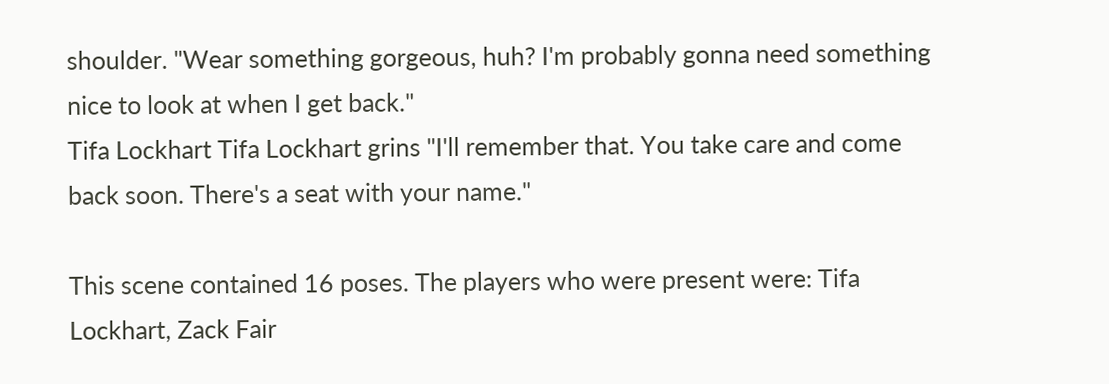shoulder. "Wear something gorgeous, huh? I'm probably gonna need something nice to look at when I get back."
Tifa Lockhart Tifa Lockhart grins "I'll remember that. You take care and come back soon. There's a seat with your name."

This scene contained 16 poses. The players who were present were: Tifa Lockhart, Zack Fair